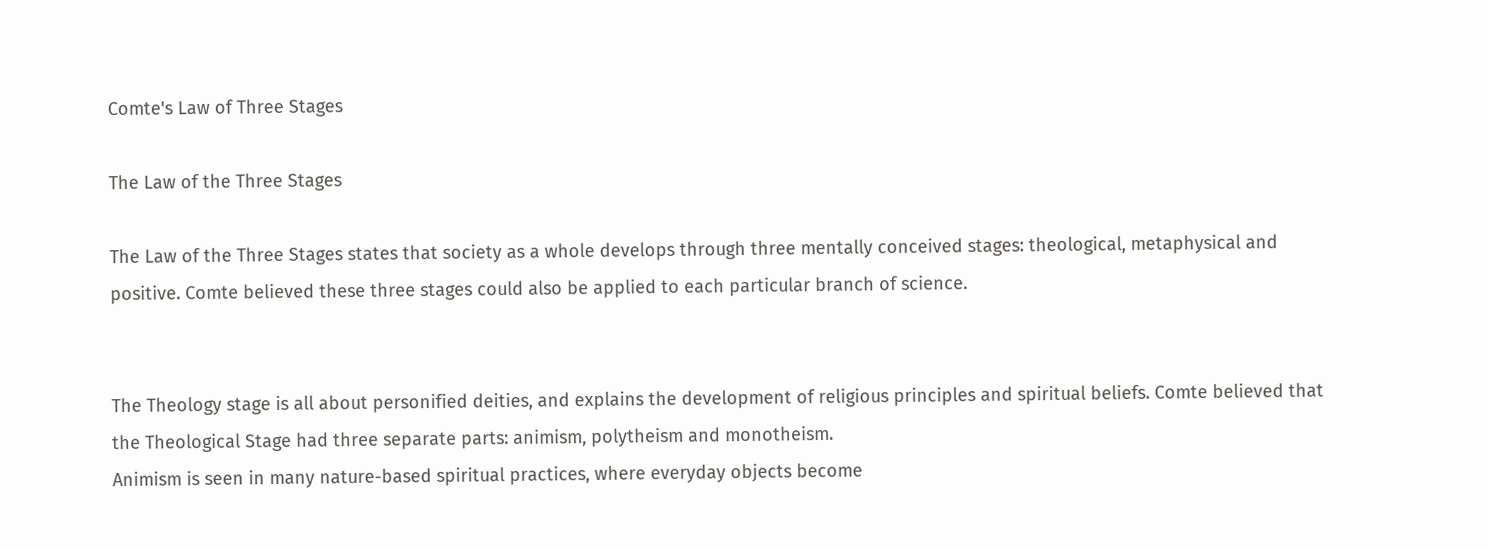Comte's Law of Three Stages

The Law of the Three Stages

The Law of the Three Stages states that society as a whole develops through three mentally conceived stages: theological, metaphysical and positive. Comte believed these three stages could also be applied to each particular branch of science.


The Theology stage is all about personified deities, and explains the development of religious principles and spiritual beliefs. Comte believed that the Theological Stage had three separate parts: animism, polytheism and monotheism.
Animism is seen in many nature-based spiritual practices, where everyday objects become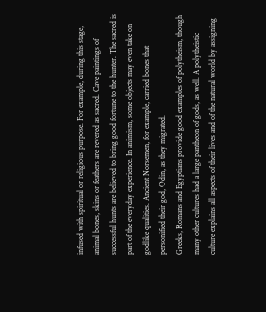infused with spiritual or religious purpose. For example, during this stage, animal bones, skins or feathers are revered as sacred. Cave paintings of successful hunts are believed to bring good fortune to the hunter. The sacred is part of the everyday experience. In animism, some objects may even take on godlike qualities. Ancient Norsemen, for example, carried bones that personified their god, Odin, as they migrated.
Greeks, Romans and Egyptians provide good examples of polytheism, though many other cultures had a large pantheon of gods, as well. A polytheistic culture explains all aspects of their lives and of the natural world by assigning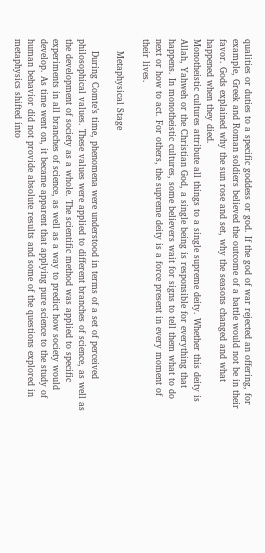qualities or duties to a specific goddess or god. If the god of war rejected an offering, for example, Greek and Roman soldiers believed the outcome of a battle would not be in their favor. Gods explained why the sun rose and set, why the seasons changed and what happened when they died.
Monotheistic cultures attribute all things to a single supreme deity. Whether this deity is Allah, Yahweh or the Christian God, a single being is responsible for everything that happens. In monotheistic cultures, some believers wait for signs to tell them what to do next or how to act. For others, the supreme deity is a force present in every moment of their lives.

    Metaphysical Stage

    During Comte’s time, phenomena were understood in terms of a set of perceived philosophical values. These values were applied to different branches of science, as well as the development of society as a whole. The scientific method was applied to specific experiments in all branches of science, as well as a way to predict how society would develop. As time went on, it became apparent that applying pure science to the study of human behavior did not provide absolute results and some of the questions explored in metaphysics shifted into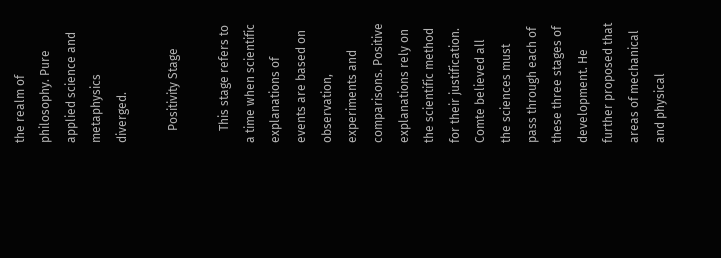the realm of philosophy. Pure applied science and metaphysics diverged.

    Positivity Stage

    This stage refers to a time when scientific explanations of events are based on observation, experiments and comparisons. Positive explanations rely on the scientific method for their justification. Comte believed all the sciences must pass through each of these three stages of development. He further proposed that areas of mechanical and physical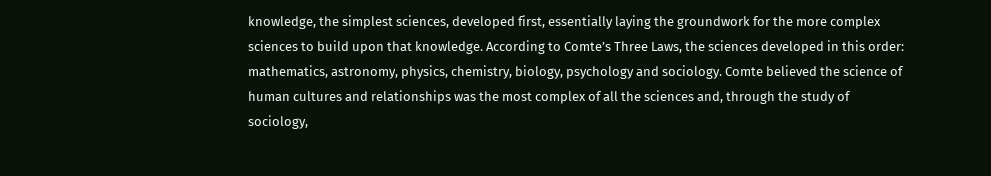knowledge, the simplest sciences, developed first, essentially laying the groundwork for the more complex sciences to build upon that knowledge. According to Comte’s Three Laws, the sciences developed in this order: mathematics, astronomy, physics, chemistry, biology, psychology and sociology. Comte believed the science of human cultures and relationships was the most complex of all the sciences and, through the study of sociology,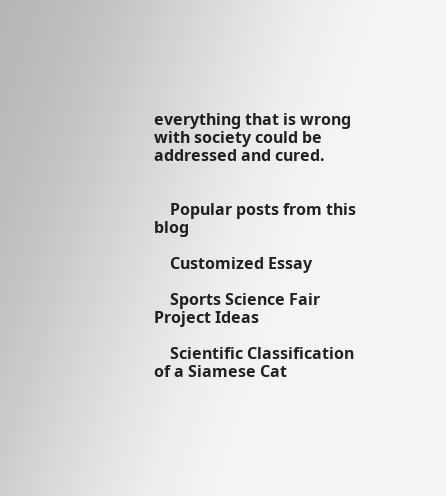everything that is wrong with society could be addressed and cured.


    Popular posts from this blog

    Customized Essay

    Sports Science Fair Project Ideas

    Scientific Classification of a Siamese Cat